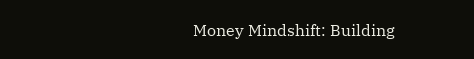Money Mindshift: Building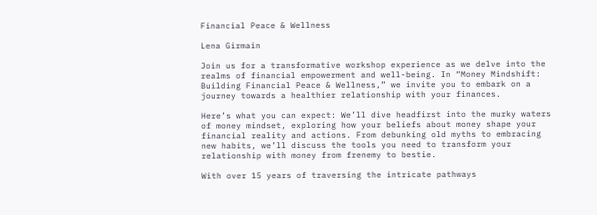Financial Peace & Wellness

Lena Girmain

Join us for a transformative workshop experience as we delve into the realms of financial empowerment and well-being. In “Money Mindshift: Building Financial Peace & Wellness,” we invite you to embark on a journey towards a healthier relationship with your finances.

Here’s what you can expect: We’ll dive headfirst into the murky waters of money mindset, exploring how your beliefs about money shape your financial reality and actions. From debunking old myths to embracing new habits, we’ll discuss the tools you need to transform your relationship with money from frenemy to bestie.

With over 15 years of traversing the intricate pathways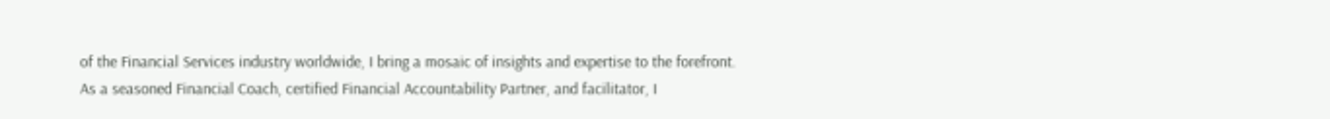of the Financial Services industry worldwide, I bring a mosaic of insights and expertise to the forefront. As a seasoned Financial Coach, certified Financial Accountability Partner, and facilitator, I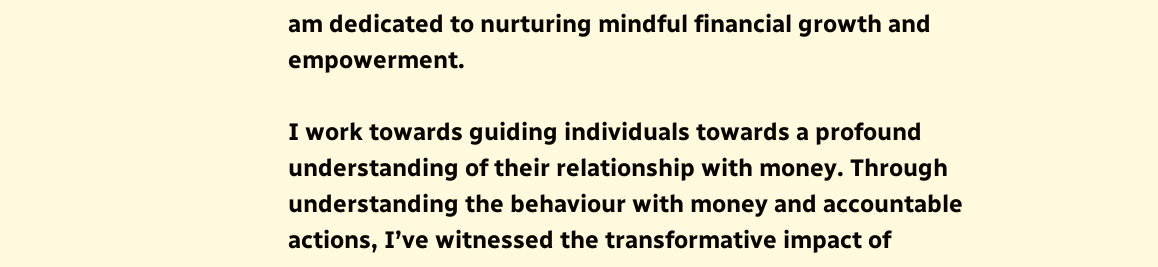am dedicated to nurturing mindful financial growth and empowerment.

I work towards guiding individuals towards a profound understanding of their relationship with money. Through understanding the behaviour with money and accountable actions, I’ve witnessed the transformative impact of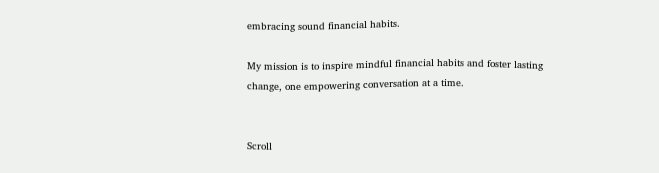embracing sound financial habits.

My mission is to inspire mindful financial habits and foster lasting change, one empowering conversation at a time.


Scroll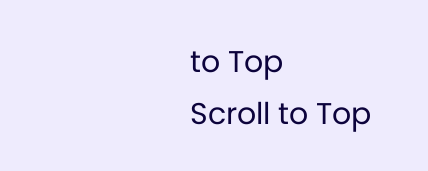to Top
Scroll to Top